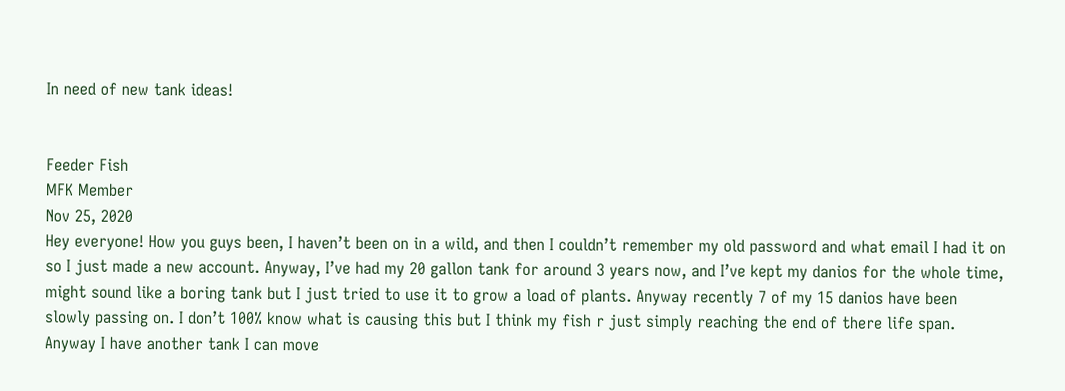In need of new tank ideas!


Feeder Fish
MFK Member
Nov 25, 2020
Hey everyone! How you guys been, I haven’t been on in a wild, and then I couldn’t remember my old password and what email I had it on so I just made a new account. Anyway, I’ve had my 20 gallon tank for around 3 years now, and I’ve kept my danios for the whole time, might sound like a boring tank but I just tried to use it to grow a load of plants. Anyway recently 7 of my 15 danios have been slowly passing on. I don’t 100% know what is causing this but I think my fish r just simply reaching the end of there life span. Anyway I have another tank I can move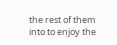the rest of them into to enjoy the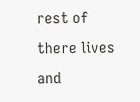rest of there lives and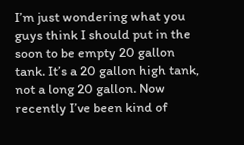I’m just wondering what you guys think I should put in the soon to be empty 20 gallon tank. It’s a 20 gallon high tank, not a long 20 gallon. Now recently I’ve been kind of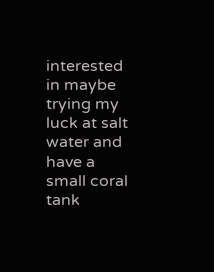interested in maybe trying my luck at salt water and have a small coral tank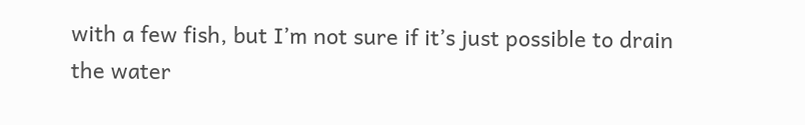with a few fish, but I’m not sure if it’s just possible to drain the water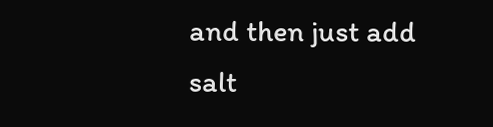and then just add salt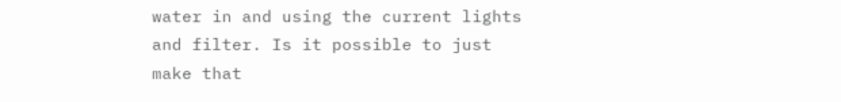water in and using the current lights and filter. Is it possible to just make that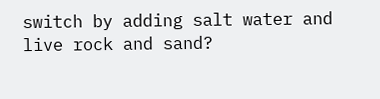switch by adding salt water and live rock and sand?